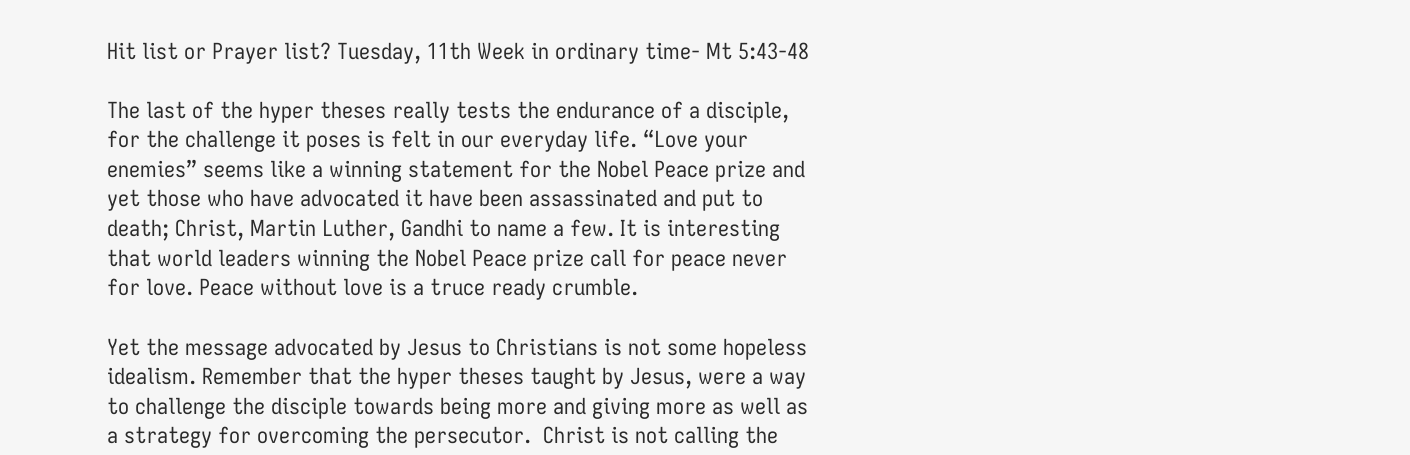Hit list or Prayer list? Tuesday, 11th Week in ordinary time- Mt 5:43-48

The last of the hyper theses really tests the endurance of a disciple, for the challenge it poses is felt in our everyday life. “Love your enemies” seems like a winning statement for the Nobel Peace prize and yet those who have advocated it have been assassinated and put to death; Christ, Martin Luther, Gandhi to name a few. It is interesting that world leaders winning the Nobel Peace prize call for peace never for love. Peace without love is a truce ready crumble.

Yet the message advocated by Jesus to Christians is not some hopeless idealism. Remember that the hyper theses taught by Jesus, were a way to challenge the disciple towards being more and giving more as well as a strategy for overcoming the persecutor.  Christ is not calling the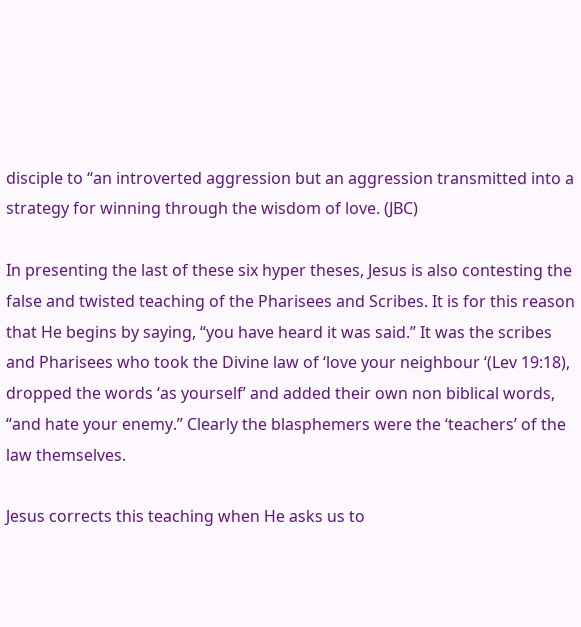disciple to “an introverted aggression but an aggression transmitted into a strategy for winning through the wisdom of love. (JBC)

In presenting the last of these six hyper theses, Jesus is also contesting the false and twisted teaching of the Pharisees and Scribes. It is for this reason that He begins by saying, “you have heard it was said.” It was the scribes and Pharisees who took the Divine law of ‘love your neighbour ‘(Lev 19:18), dropped the words ‘as yourself’ and added their own non biblical words, “and hate your enemy.” Clearly the blasphemers were the ‘teachers’ of the law themselves.

Jesus corrects this teaching when He asks us to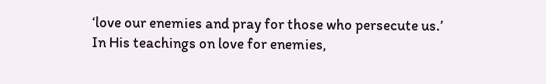‘love our enemies and pray for those who persecute us.’  In His teachings on love for enemies,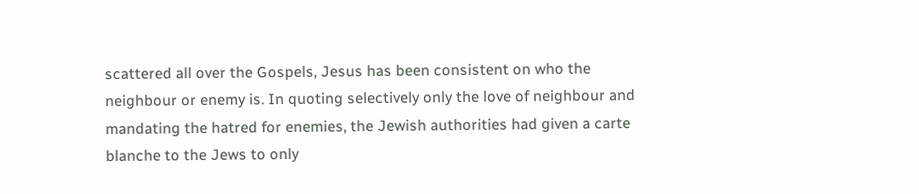scattered all over the Gospels, Jesus has been consistent on who the neighbour or enemy is. In quoting selectively only the love of neighbour and mandating the hatred for enemies, the Jewish authorities had given a carte blanche to the Jews to only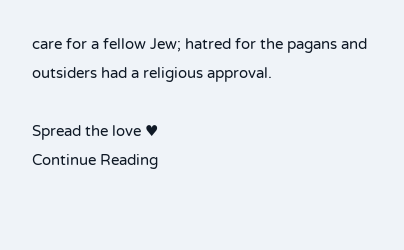care for a fellow Jew; hatred for the pagans and outsiders had a religious approval.

Spread the love ♥
Continue Reading